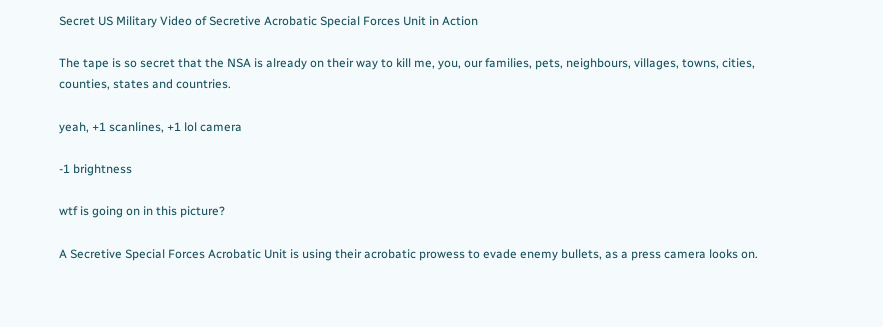Secret US Military Video of Secretive Acrobatic Special Forces Unit in Action

The tape is so secret that the NSA is already on their way to kill me, you, our families, pets, neighbours, villages, towns, cities, counties, states and countries.

yeah, +1 scanlines, +1 lol camera

-1 brightness

wtf is going on in this picture?

A Secretive Special Forces Acrobatic Unit is using their acrobatic prowess to evade enemy bullets, as a press camera looks on.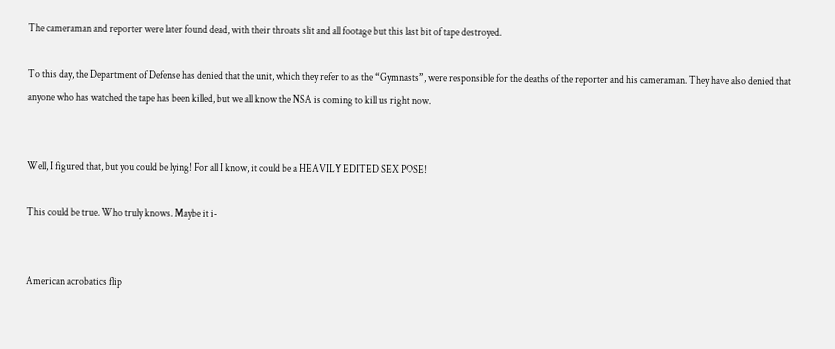The cameraman and reporter were later found dead, with their throats slit and all footage but this last bit of tape destroyed.

To this day, the Department of Defense has denied that the unit, which they refer to as the “Gymnasts”, were responsible for the deaths of the reporter and his cameraman. They have also denied that anyone who has watched the tape has been killed, but we all know the NSA is coming to kill us right now.


Well, I figured that, but you could be lying! For all I know, it could be a HEAVILY EDITED SEX POSE!

This could be true. Who truly knows. Maybe it i-


American acrobatics flip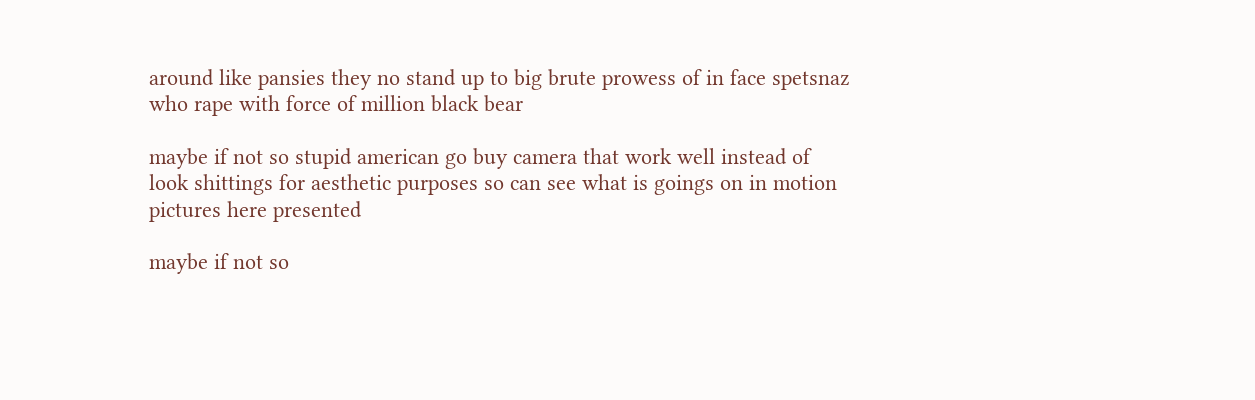around like pansies they no stand up to big brute prowess of in face spetsnaz who rape with force of million black bear

maybe if not so stupid american go buy camera that work well instead of look shittings for aesthetic purposes so can see what is goings on in motion pictures here presented

maybe if not so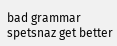bad grammar spetsnaz get better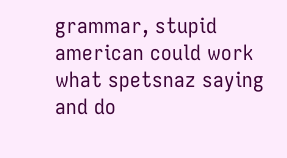grammar, stupid american could work what spetsnaz saying and do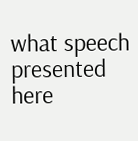what speech presented here